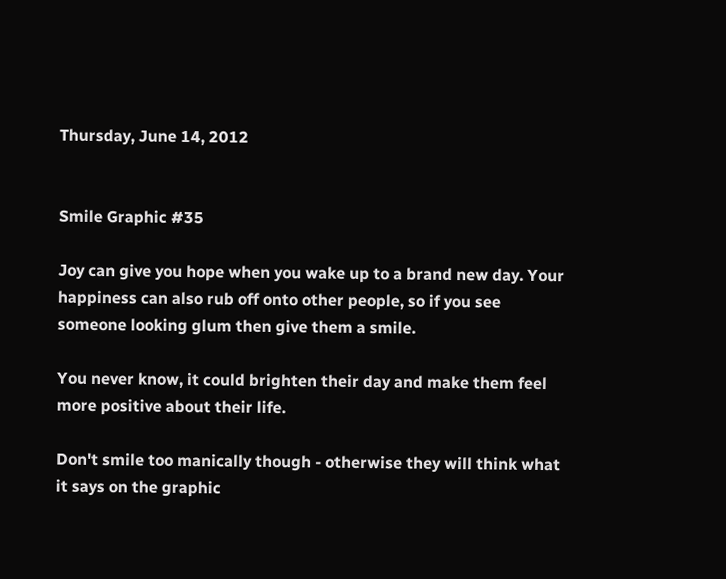Thursday, June 14, 2012


Smile Graphic #35

Joy can give you hope when you wake up to a brand new day. Your happiness can also rub off onto other people, so if you see someone looking glum then give them a smile.

You never know, it could brighten their day and make them feel more positive about their life.

Don't smile too manically though - otherwise they will think what it says on the graphic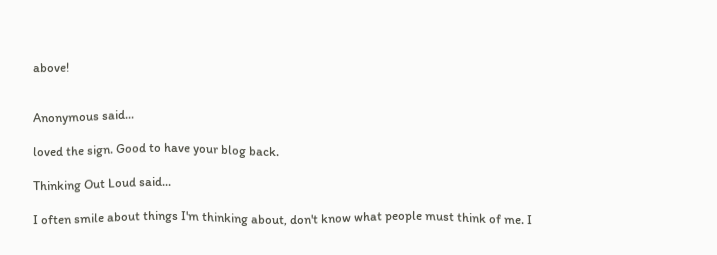above!


Anonymous said...

loved the sign. Good to have your blog back.

Thinking Out Loud said...

I often smile about things I'm thinking about, don't know what people must think of me. I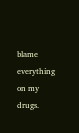blame everything on my drugs.